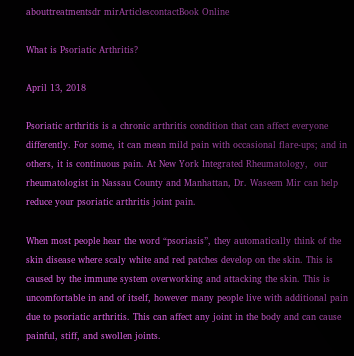abouttreatmentsdr mirArticlescontactBook Online

What is Psoriatic Arthritis?

April 13, 2018

Psoriatic arthritis is a chronic arthritis condition that can affect everyone differently. For some, it can mean mild pain with occasional flare-ups; and in others, it is continuous pain. At New York Integrated Rheumatology,  our rheumatologist in Nassau County and Manhattan, Dr. Waseem Mir can help reduce your psoriatic arthritis joint pain.

When most people hear the word “psoriasis”, they automatically think of the skin disease where scaly white and red patches develop on the skin. This is caused by the immune system overworking and attacking the skin. This is uncomfortable in and of itself, however many people live with additional pain due to psoriatic arthritis. This can affect any joint in the body and can cause painful, stiff, and swollen joints.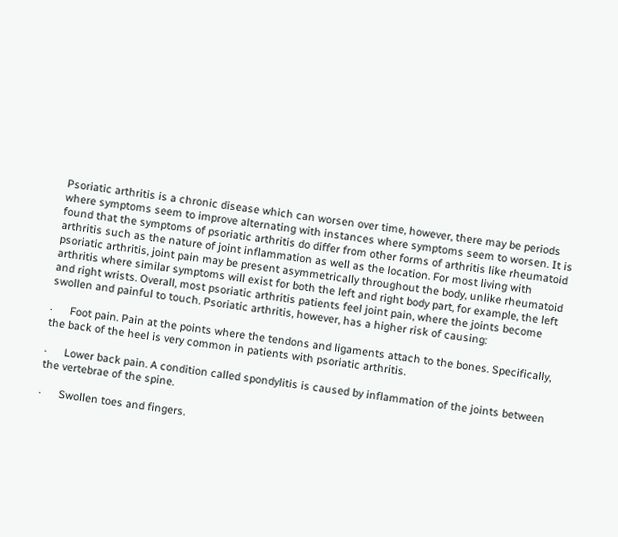Psoriatic arthritis is a chronic disease which can worsen over time, however, there may be periods where symptoms seem to improve alternating with instances where symptoms seem to worsen. It is found that the symptoms of psoriatic arthritis do differ from other forms of arthritis like rheumatoid arthritis such as the nature of joint inflammation as well as the location. For most living with psoriatic arthritis, joint pain may be present asymmetrically throughout the body, unlike rheumatoid arthritis where similar symptoms will exist for both the left and right body part, for example, the left and right wrists. Overall, most psoriatic arthritis patients feel joint pain, where the joints become swollen and painful to touch. Psoriatic arthritis, however, has a higher risk of causing:

·      Foot pain. Pain at the points where the tendons and ligaments attach to the bones. Specifically, the back of the heel is very common in patients with psoriatic arthritis.

·      Lower back pain. A condition called spondylitis is caused by inflammation of the joints between the vertebrae of the spine.

·      Swollen toes and fingers.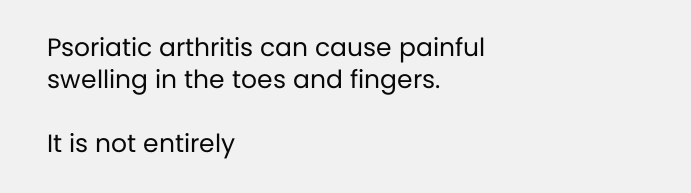Psoriatic arthritis can cause painful swelling in the toes and fingers.

It is not entirely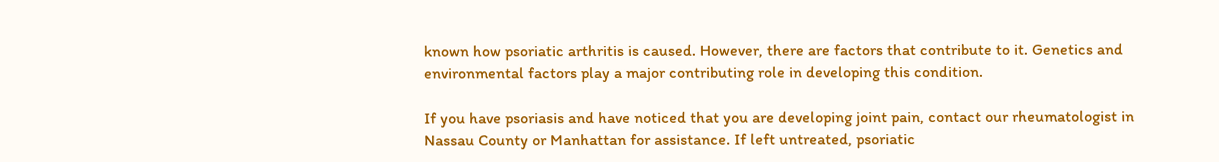known how psoriatic arthritis is caused. However, there are factors that contribute to it. Genetics and environmental factors play a major contributing role in developing this condition.

If you have psoriasis and have noticed that you are developing joint pain, contact our rheumatologist in Nassau County or Manhattan for assistance. If left untreated, psoriatic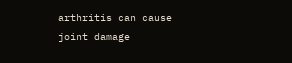arthritis can cause joint damage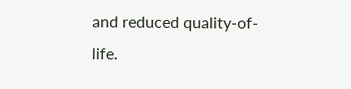and reduced quality-of-life.